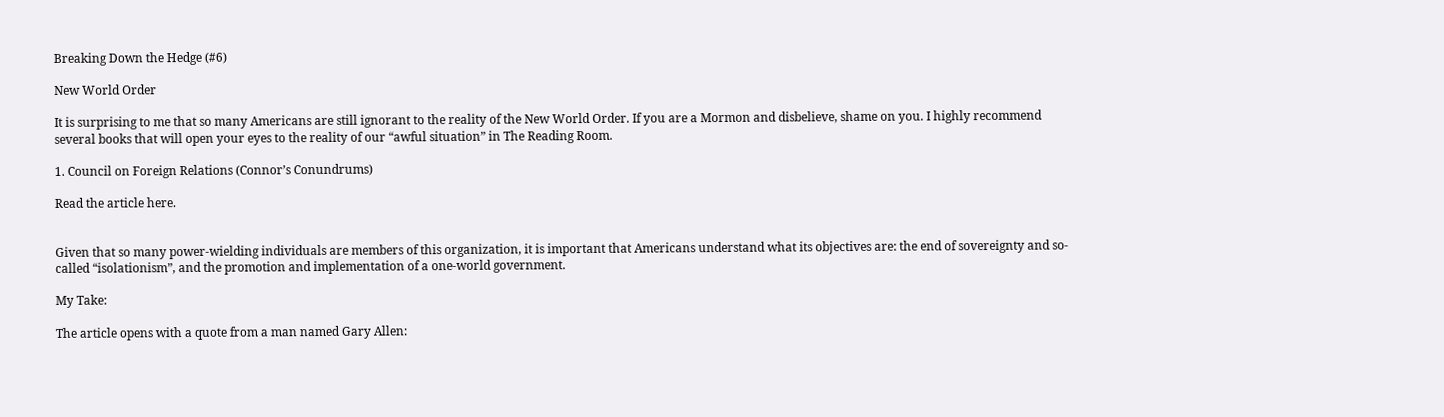Breaking Down the Hedge (#6)

New World Order

It is surprising to me that so many Americans are still ignorant to the reality of the New World Order. If you are a Mormon and disbelieve, shame on you. I highly recommend several books that will open your eyes to the reality of our “awful situation” in The Reading Room.

1. Council on Foreign Relations (Connor’s Conundrums)

Read the article here.


Given that so many power-wielding individuals are members of this organization, it is important that Americans understand what its objectives are: the end of sovereignty and so-called “isolationism”, and the promotion and implementation of a one-world government.

My Take:

The article opens with a quote from a man named Gary Allen: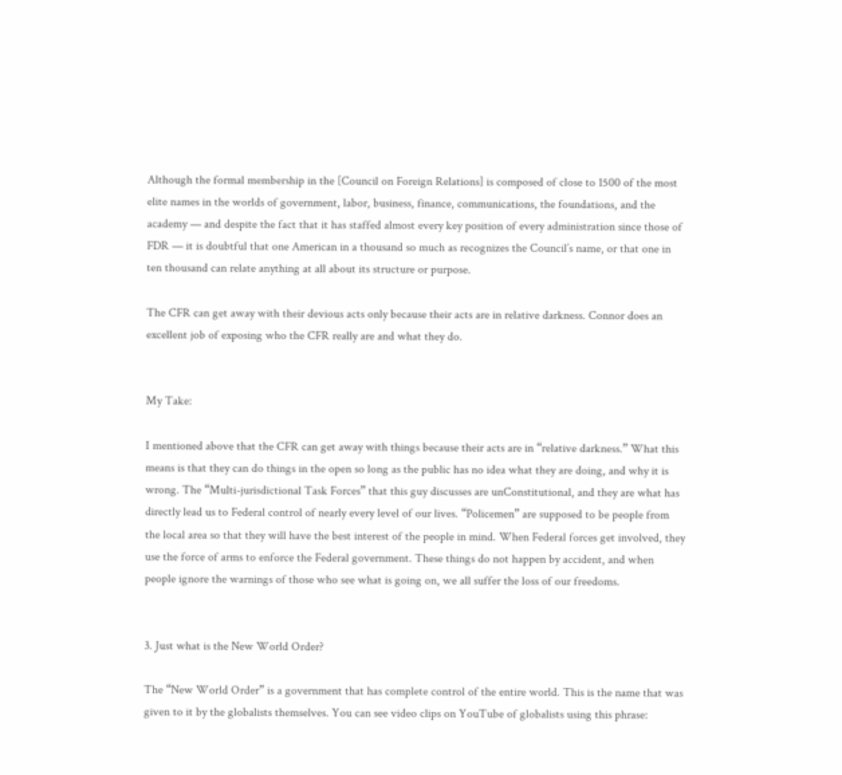Although the formal membership in the [Council on Foreign Relations] is composed of close to 1500 of the most elite names in the worlds of government, labor, business, finance, communications, the foundations, and the academy — and despite the fact that it has staffed almost every key position of every administration since those of FDR — it is doubtful that one American in a thousand so much as recognizes the Council’s name, or that one in ten thousand can relate anything at all about its structure or purpose.

The CFR can get away with their devious acts only because their acts are in relative darkness. Connor does an excellent job of exposing who the CFR really are and what they do.


My Take:

I mentioned above that the CFR can get away with things because their acts are in “relative darkness.” What this means is that they can do things in the open so long as the public has no idea what they are doing, and why it is wrong. The “Multi-jurisdictional Task Forces” that this guy discusses are unConstitutional, and they are what has directly lead us to Federal control of nearly every level of our lives. “Policemen” are supposed to be people from the local area so that they will have the best interest of the people in mind. When Federal forces get involved, they use the force of arms to enforce the Federal government. These things do not happen by accident, and when people ignore the warnings of those who see what is going on, we all suffer the loss of our freedoms.


3. Just what is the New World Order?

The “New World Order” is a government that has complete control of the entire world. This is the name that was given to it by the globalists themselves. You can see video clips on YouTube of globalists using this phrase: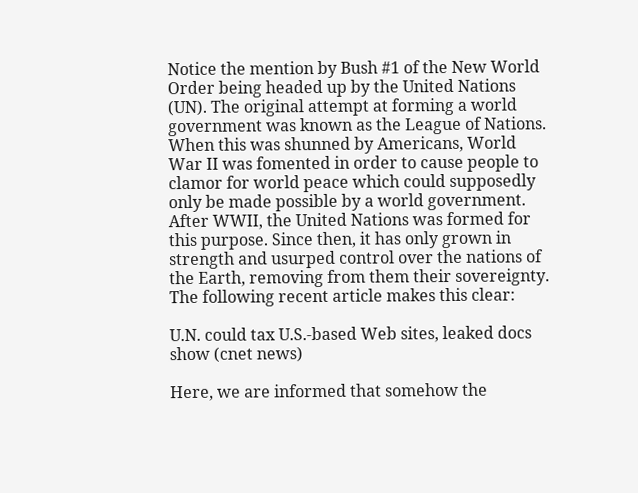Notice the mention by Bush #1 of the New World Order being headed up by the United Nations (UN). The original attempt at forming a world government was known as the League of Nations. When this was shunned by Americans, World War II was fomented in order to cause people to clamor for world peace which could supposedly only be made possible by a world government. After WWII, the United Nations was formed for this purpose. Since then, it has only grown in strength and usurped control over the nations of the Earth, removing from them their sovereignty. The following recent article makes this clear:

U.N. could tax U.S.-based Web sites, leaked docs show (cnet news)

Here, we are informed that somehow the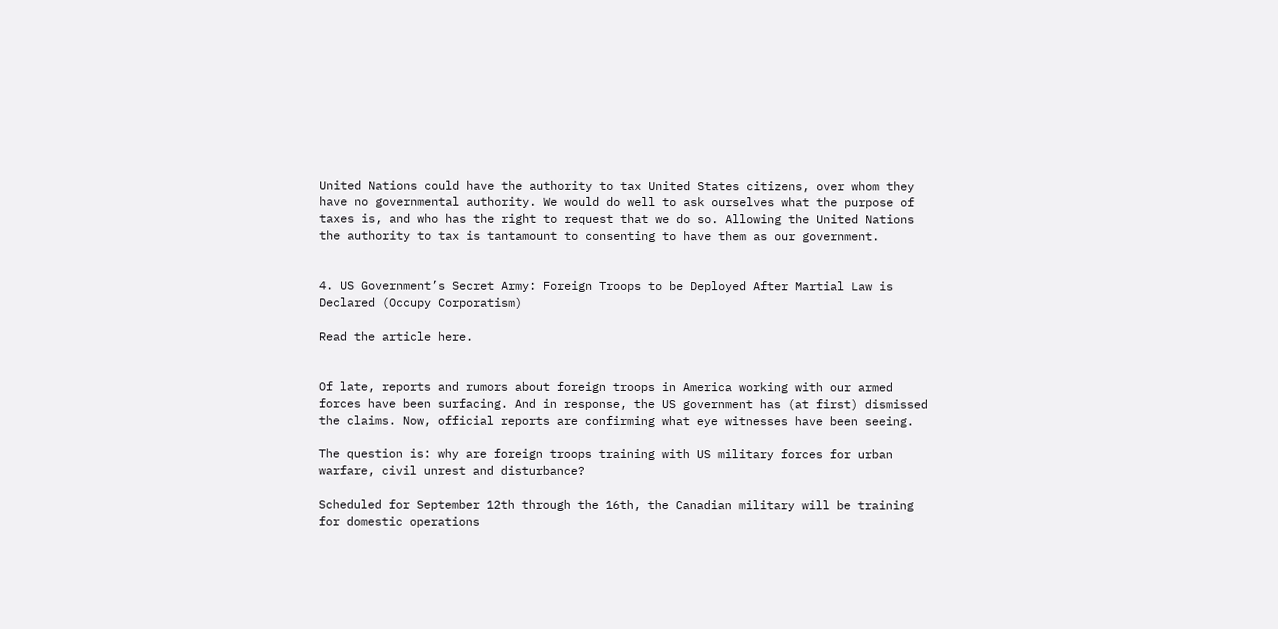United Nations could have the authority to tax United States citizens, over whom they have no governmental authority. We would do well to ask ourselves what the purpose of taxes is, and who has the right to request that we do so. Allowing the United Nations the authority to tax is tantamount to consenting to have them as our government.


4. US Government’s Secret Army: Foreign Troops to be Deployed After Martial Law is Declared (Occupy Corporatism)

Read the article here.


Of late, reports and rumors about foreign troops in America working with our armed forces have been surfacing. And in response, the US government has (at first) dismissed the claims. Now, official reports are confirming what eye witnesses have been seeing.

The question is: why are foreign troops training with US military forces for urban warfare, civil unrest and disturbance?

Scheduled for September 12th through the 16th, the Canadian military will be training for domestic operations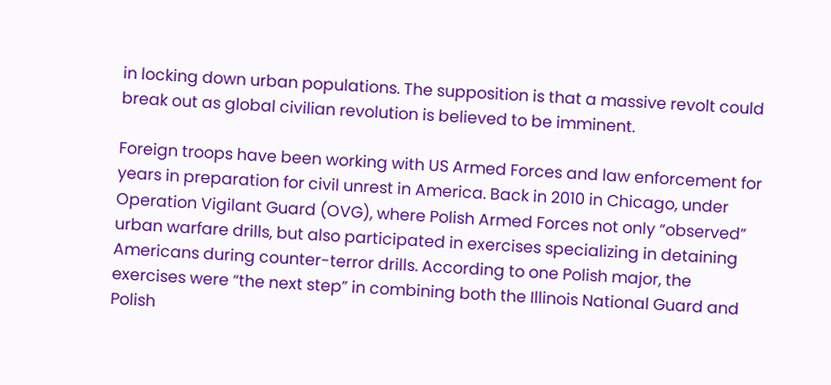in locking down urban populations. The supposition is that a massive revolt could break out as global civilian revolution is believed to be imminent.

Foreign troops have been working with US Armed Forces and law enforcement for years in preparation for civil unrest in America. Back in 2010 in Chicago, under Operation Vigilant Guard (OVG), where Polish Armed Forces not only “observed” urban warfare drills, but also participated in exercises specializing in detaining Americans during counter-terror drills. According to one Polish major, the exercises were “the next step” in combining both the Illinois National Guard and Polish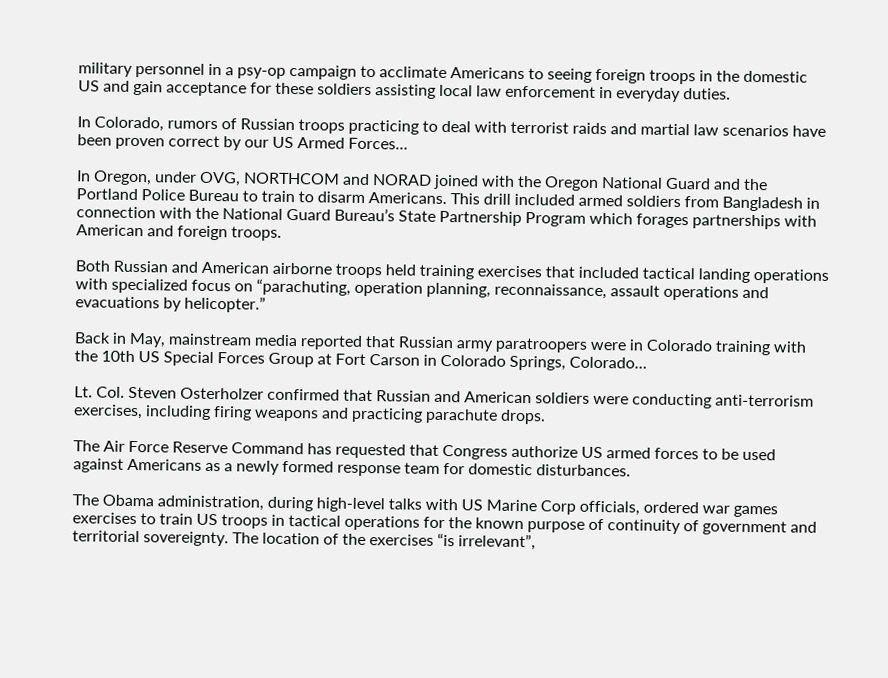military personnel in a psy-op campaign to acclimate Americans to seeing foreign troops in the domestic US and gain acceptance for these soldiers assisting local law enforcement in everyday duties.

In Colorado, rumors of Russian troops practicing to deal with terrorist raids and martial law scenarios have been proven correct by our US Armed Forces…

In Oregon, under OVG, NORTHCOM and NORAD joined with the Oregon National Guard and the Portland Police Bureau to train to disarm Americans. This drill included armed soldiers from Bangladesh in connection with the National Guard Bureau’s State Partnership Program which forages partnerships with American and foreign troops.

Both Russian and American airborne troops held training exercises that included tactical landing operations with specialized focus on “parachuting, operation planning, reconnaissance, assault operations and evacuations by helicopter.”

Back in May, mainstream media reported that Russian army paratroopers were in Colorado training with the 10th US Special Forces Group at Fort Carson in Colorado Springs, Colorado…

Lt. Col. Steven Osterholzer confirmed that Russian and American soldiers were conducting anti-terrorism exercises, including firing weapons and practicing parachute drops.

The Air Force Reserve Command has requested that Congress authorize US armed forces to be used against Americans as a newly formed response team for domestic disturbances.

The Obama administration, during high-level talks with US Marine Corp officials, ordered war games exercises to train US troops in tactical operations for the known purpose of continuity of government and territorial sovereignty. The location of the exercises “is irrelevant”,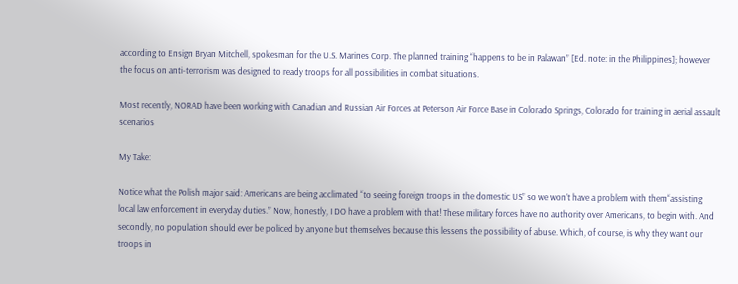according to Ensign Bryan Mitchell, spokesman for the U.S. Marines Corp. The planned training “happens to be in Palawan” [Ed. note: in the Philippines]; however the focus on anti-terrorism was designed to ready troops for all possibilities in combat situations.

Most recently, NORAD have been working with Canadian and Russian Air Forces at Peterson Air Force Base in Colorado Springs, Colorado for training in aerial assault scenarios

My Take:

Notice what the Polish major said: Americans are being acclimated “to seeing foreign troops in the domestic US” so we won’t have a problem with them“assisting local law enforcement in everyday duties.” Now, honestly, I DO have a problem with that! These military forces have no authority over Americans, to begin with. And secondly, no population should ever be policed by anyone but themselves because this lessens the possibility of abuse. Which, of course, is why they want our troops in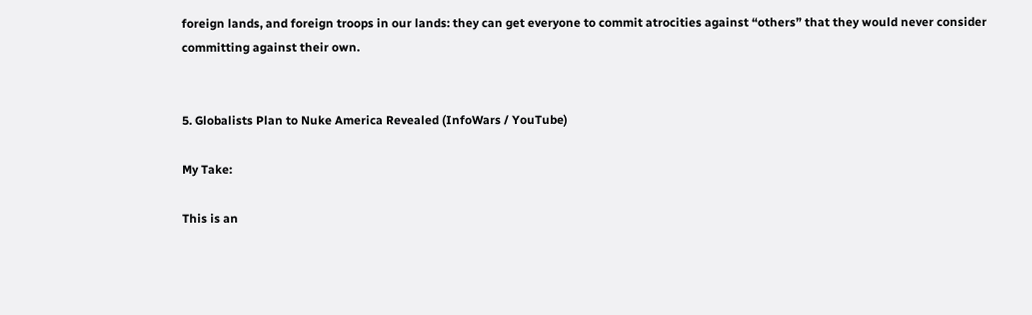foreign lands, and foreign troops in our lands: they can get everyone to commit atrocities against “others” that they would never consider committing against their own.


5. Globalists Plan to Nuke America Revealed (InfoWars / YouTube)

My Take:

This is an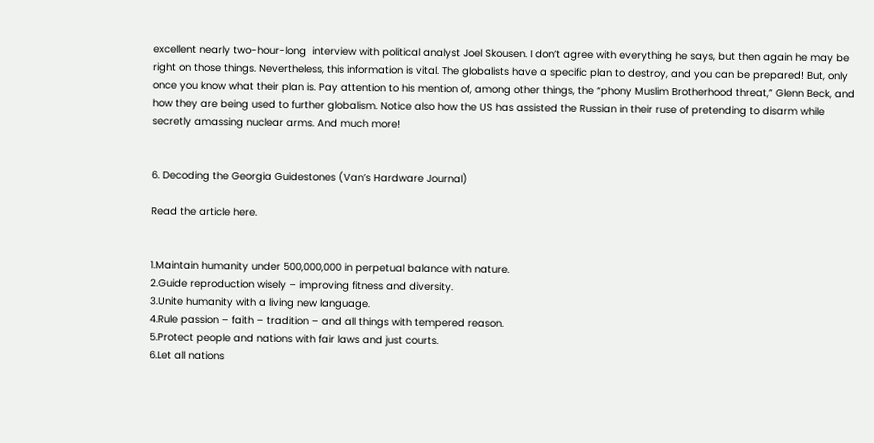excellent nearly two-hour-long  interview with political analyst Joel Skousen. I don’t agree with everything he says, but then again he may be right on those things. Nevertheless, this information is vital. The globalists have a specific plan to destroy, and you can be prepared! But, only once you know what their plan is. Pay attention to his mention of, among other things, the “phony Muslim Brotherhood threat,” Glenn Beck, and how they are being used to further globalism. Notice also how the US has assisted the Russian in their ruse of pretending to disarm while secretly amassing nuclear arms. And much more!


6. Decoding the Georgia Guidestones (Van’s Hardware Journal)

Read the article here.


1.Maintain humanity under 500,000,000 in perpetual balance with nature.
2.Guide reproduction wisely – improving fitness and diversity.
3.Unite humanity with a living new language.
4.Rule passion – faith – tradition – and all things with tempered reason.
5.Protect people and nations with fair laws and just courts.
6.Let all nations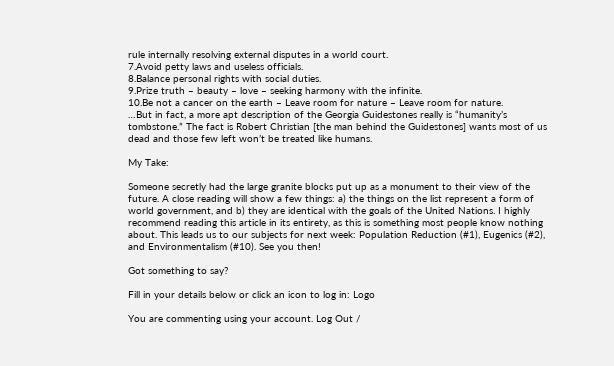rule internally resolving external disputes in a world court.
7.Avoid petty laws and useless officials.
8.Balance personal rights with social duties.
9.Prize truth – beauty – love – seeking harmony with the infinite.
10.Be not a cancer on the earth – Leave room for nature – Leave room for nature.
…But in fact, a more apt description of the Georgia Guidestones really is “humanity’s tombstone.” The fact is Robert Christian [the man behind the Guidestones] wants most of us dead and those few left won’t be treated like humans.

My Take:

Someone secretly had the large granite blocks put up as a monument to their view of the future. A close reading will show a few things: a) the things on the list represent a form of world government, and b) they are identical with the goals of the United Nations. I highly recommend reading this article in its entirety, as this is something most people know nothing about. This leads us to our subjects for next week: Population Reduction (#1), Eugenics (#2), and Environmentalism (#10). See you then!

Got something to say?

Fill in your details below or click an icon to log in: Logo

You are commenting using your account. Log Out /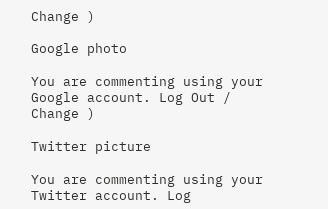Change )

Google photo

You are commenting using your Google account. Log Out /  Change )

Twitter picture

You are commenting using your Twitter account. Log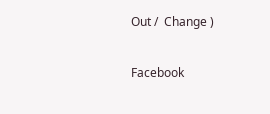Out /  Change )

Facebook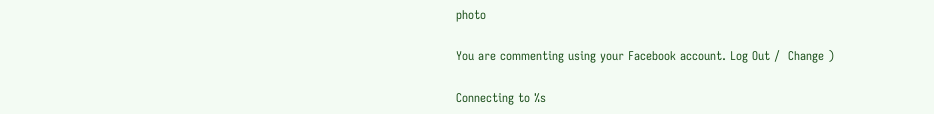photo

You are commenting using your Facebook account. Log Out /  Change )

Connecting to %s